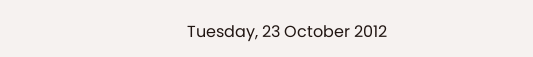Tuesday, 23 October 2012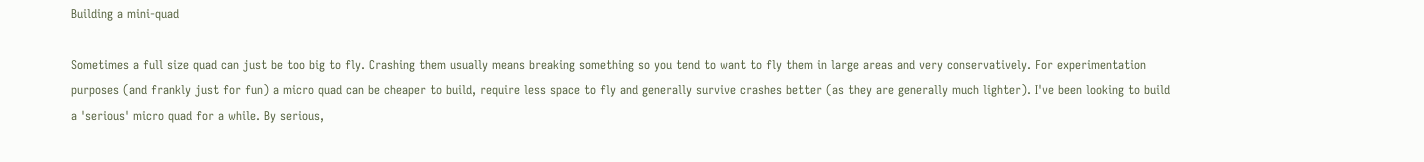Building a mini-quad

Sometimes a full size quad can just be too big to fly. Crashing them usually means breaking something so you tend to want to fly them in large areas and very conservatively. For experimentation purposes (and frankly just for fun) a micro quad can be cheaper to build, require less space to fly and generally survive crashes better (as they are generally much lighter). I've been looking to build a 'serious' micro quad for a while. By serious,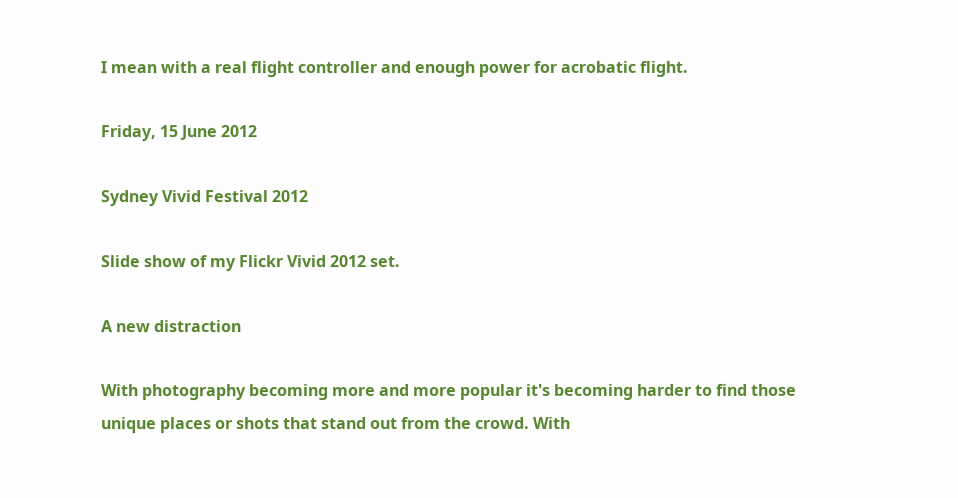I mean with a real flight controller and enough power for acrobatic flight.

Friday, 15 June 2012

Sydney Vivid Festival 2012

Slide show of my Flickr Vivid 2012 set.

A new distraction

With photography becoming more and more popular it's becoming harder to find those unique places or shots that stand out from the crowd. With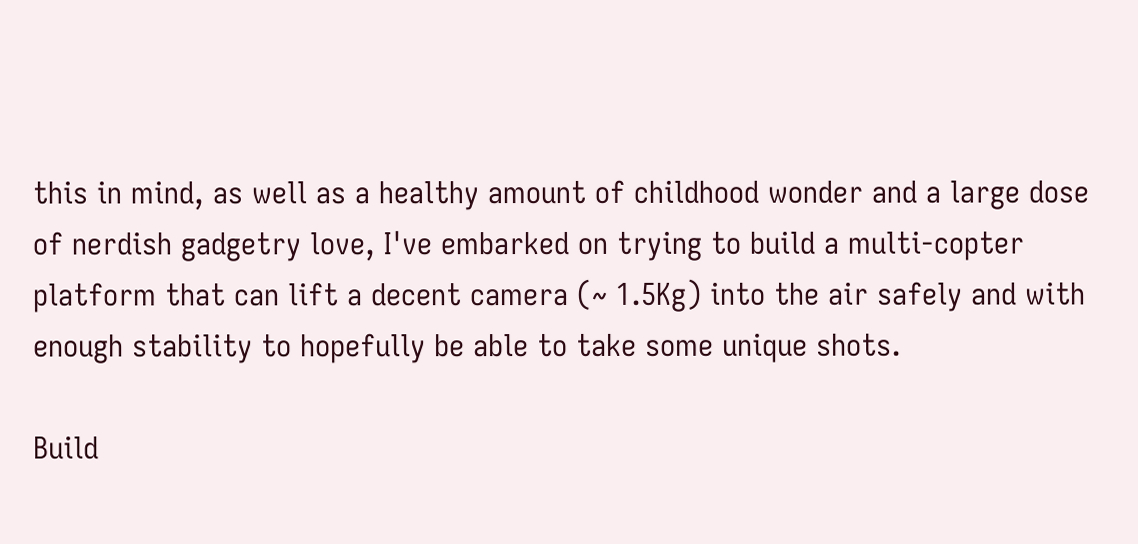this in mind, as well as a healthy amount of childhood wonder and a large dose of nerdish gadgetry love, I've embarked on trying to build a multi-copter platform that can lift a decent camera (~ 1.5Kg) into the air safely and with enough stability to hopefully be able to take some unique shots.

Build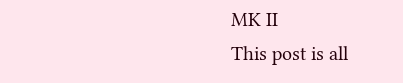MK II
This post is all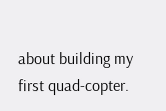about building my first quad-copter.